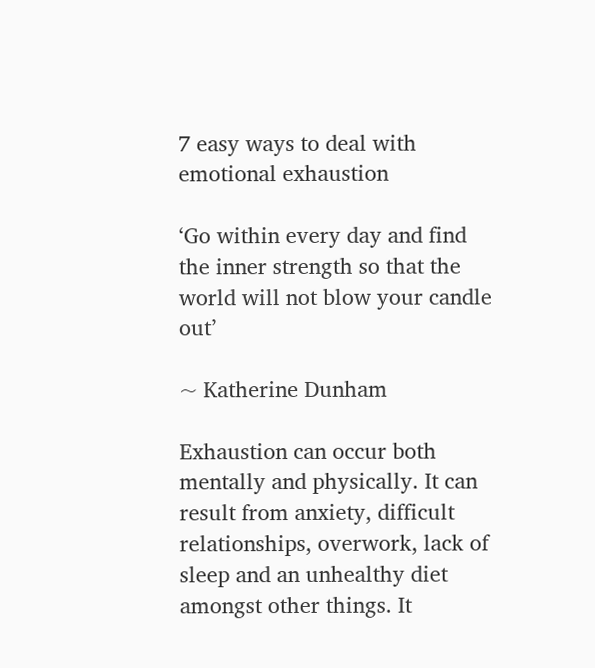7 easy ways to deal with emotional exhaustion

‘Go within every day and find the inner strength so that the world will not blow your candle out’

~ Katherine Dunham

Exhaustion can occur both mentally and physically. It can result from anxiety, difficult relationships, overwork, lack of sleep and an unhealthy diet amongst other things. It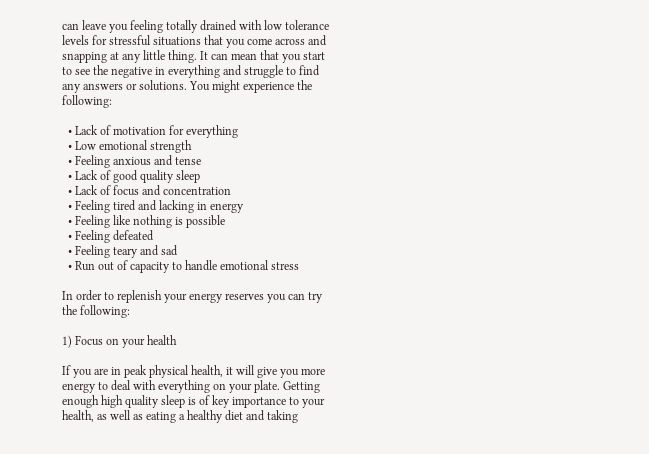can leave you feeling totally drained with low tolerance levels for stressful situations that you come across and snapping at any little thing. It can mean that you start to see the negative in everything and struggle to find any answers or solutions. You might experience the following:

  • Lack of motivation for everything
  • Low emotional strength
  • Feeling anxious and tense
  • Lack of good quality sleep
  • Lack of focus and concentration
  • Feeling tired and lacking in energy
  • Feeling like nothing is possible
  • Feeling defeated
  • Feeling teary and sad
  • Run out of capacity to handle emotional stress

In order to replenish your energy reserves you can try the following:

1) Focus on your health

If you are in peak physical health, it will give you more energy to deal with everything on your plate. Getting enough high quality sleep is of key importance to your health, as well as eating a healthy diet and taking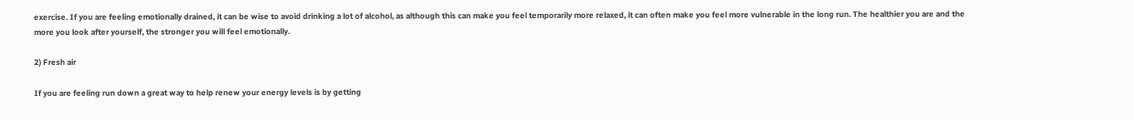exercise. If you are feeling emotionally drained, it can be wise to avoid drinking a lot of alcohol, as although this can make you feel temporarily more relaxed, it can often make you feel more vulnerable in the long run. The healthier you are and the more you look after yourself, the stronger you will feel emotionally.

2) Fresh air

If you are feeling run down a great way to help renew your energy levels is by getting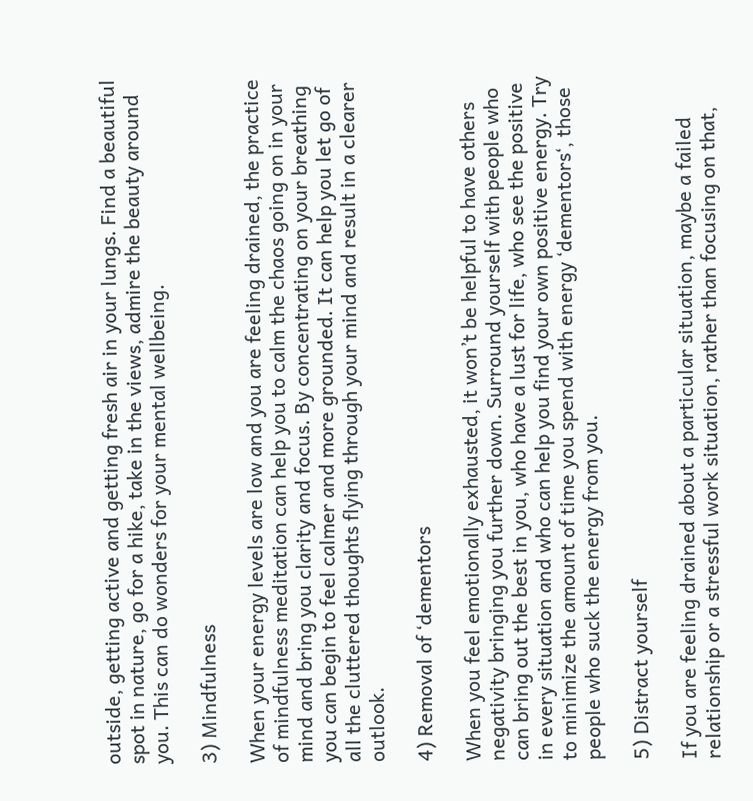outside, getting active and getting fresh air in your lungs. Find a beautiful spot in nature, go for a hike, take in the views, admire the beauty around you. This can do wonders for your mental wellbeing.

3) Mindfulness

When your energy levels are low and you are feeling drained, the practice of mindfulness meditation can help you to calm the chaos going on in your mind and bring you clarity and focus. By concentrating on your breathing you can begin to feel calmer and more grounded. It can help you let go of all the cluttered thoughts flying through your mind and result in a clearer outlook.

4) Removal of ‘dementors

When you feel emotionally exhausted, it won’t be helpful to have others negativity bringing you further down. Surround yourself with people who can bring out the best in you, who have a lust for life, who see the positive in every situation and who can help you find your own positive energy. Try to minimize the amount of time you spend with energy ‘dementors‘, those people who suck the energy from you.

5) Distract yourself

If you are feeling drained about a particular situation, maybe a failed relationship or a stressful work situation, rather than focusing on that,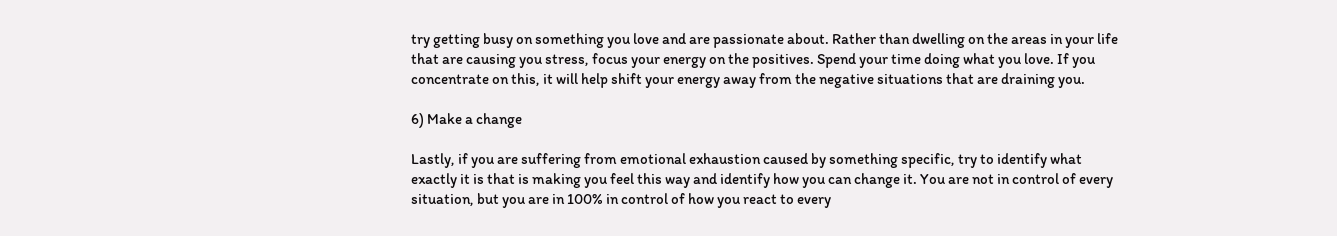try getting busy on something you love and are passionate about. Rather than dwelling on the areas in your life that are causing you stress, focus your energy on the positives. Spend your time doing what you love. If you concentrate on this, it will help shift your energy away from the negative situations that are draining you.

6) Make a change

Lastly, if you are suffering from emotional exhaustion caused by something specific, try to identify what exactly it is that is making you feel this way and identify how you can change it. You are not in control of every situation, but you are in 100% in control of how you react to every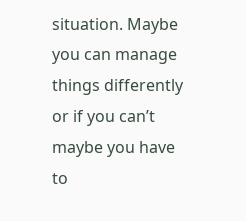situation. Maybe you can manage things differently or if you can’t maybe you have to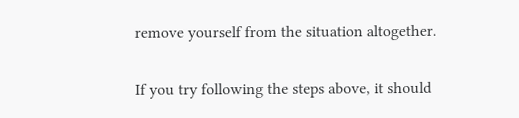remove yourself from the situation altogether.

If you try following the steps above, it should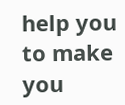help you to make you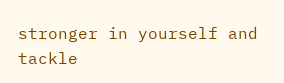stronger in yourself and tackle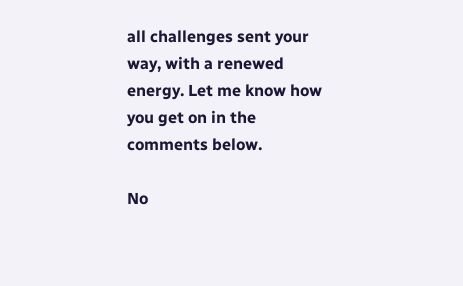all challenges sent your way, with a renewed energy. Let me know how you get on in the comments below.

No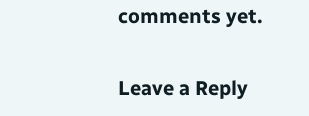comments yet.

Leave a Reply